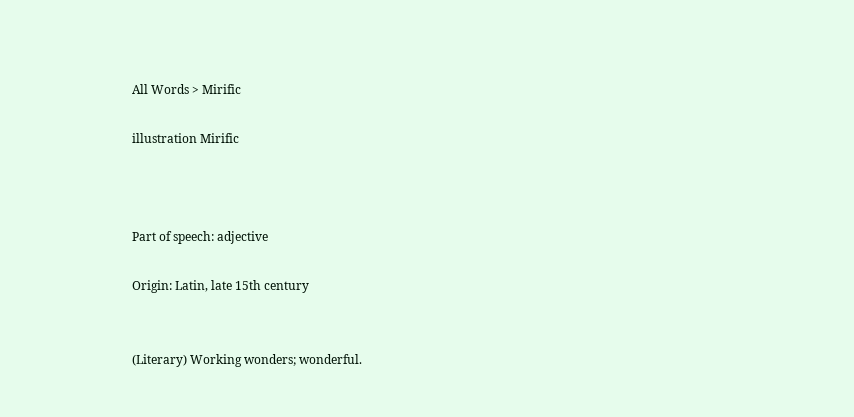All Words > Mirific

illustration Mirific



Part of speech: adjective

Origin: Latin, late 15th century


(Literary) Working wonders; wonderful.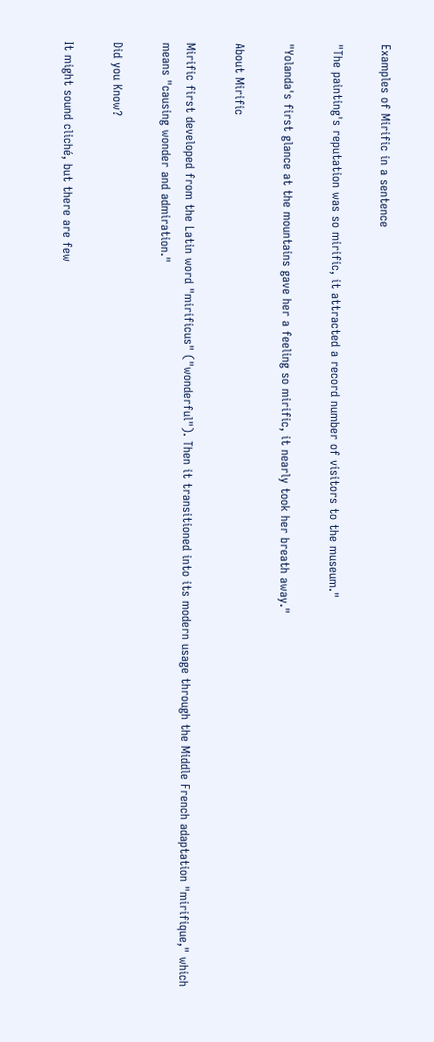Examples of Mirific in a sentence

"The painting's reputation was so mirific, it attracted a record number of visitors to the museum."

"Yolanda's first glance at the mountains gave her a feeling so mirific, it nearly took her breath away."

About Mirific

Mirific first developed from the Latin word "mirificus" ("wonderful"). Then it transitioned into its modern usage through the Middle French adaptation "mirifique," which means "causing wonder and admiration."

Did you Know?

It might sound cliché, but there are few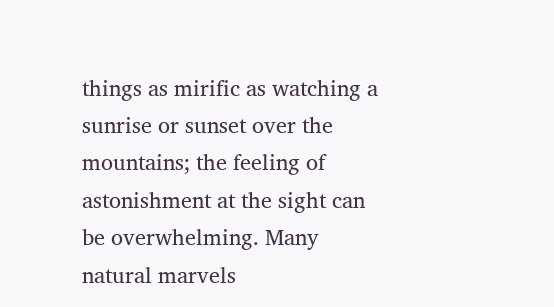things as mirific as watching a sunrise or sunset over the mountains; the feeling of astonishment at the sight can be overwhelming. Many natural marvels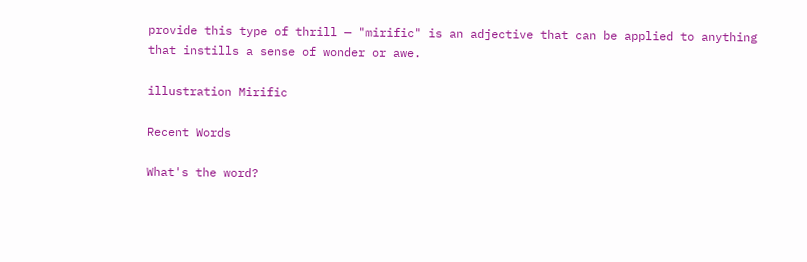provide this type of thrill — "mirific" is an adjective that can be applied to anything that instills a sense of wonder or awe.

illustration Mirific

Recent Words

What's the word?